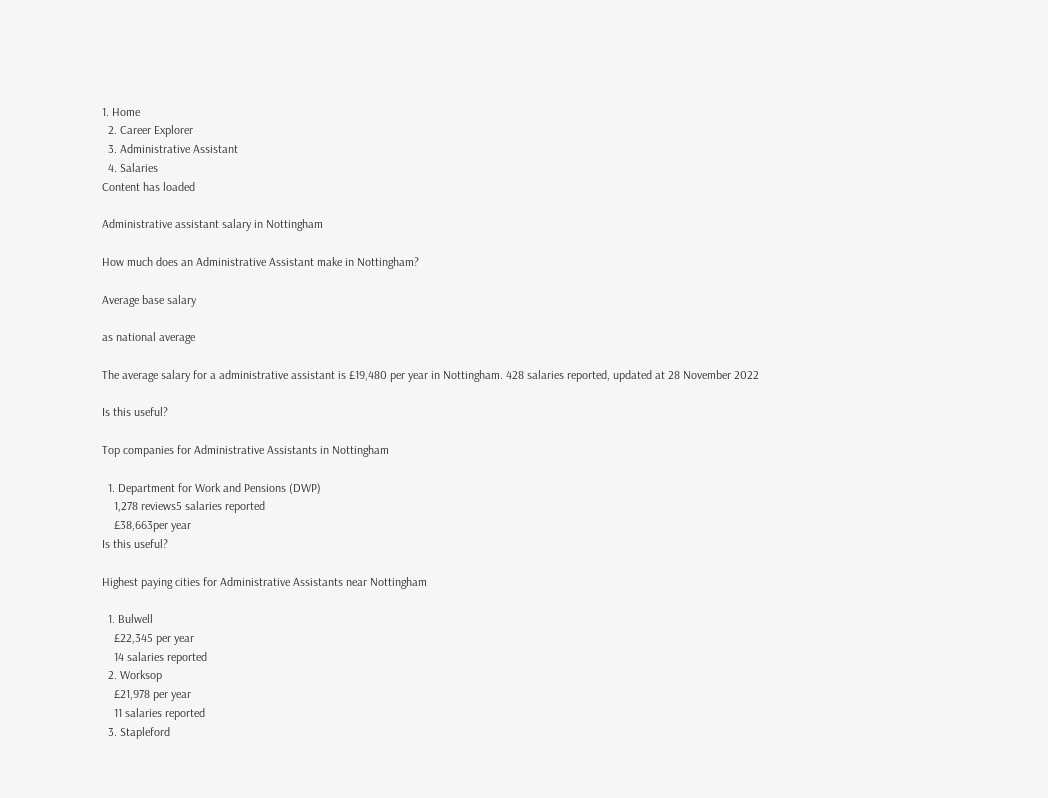1. Home
  2. Career Explorer
  3. Administrative Assistant
  4. Salaries
Content has loaded

Administrative assistant salary in Nottingham

How much does an Administrative Assistant make in Nottingham?

Average base salary

as national average

The average salary for a administrative assistant is £19,480 per year in Nottingham. 428 salaries reported, updated at 28 November 2022

Is this useful?

Top companies for Administrative Assistants in Nottingham

  1. Department for Work and Pensions (DWP)
    1,278 reviews5 salaries reported
    £38,663per year
Is this useful?

Highest paying cities for Administrative Assistants near Nottingham

  1. Bulwell
    £22,345 per year
    14 salaries reported
  2. Worksop
    £21,978 per year
    11 salaries reported
  3. Stapleford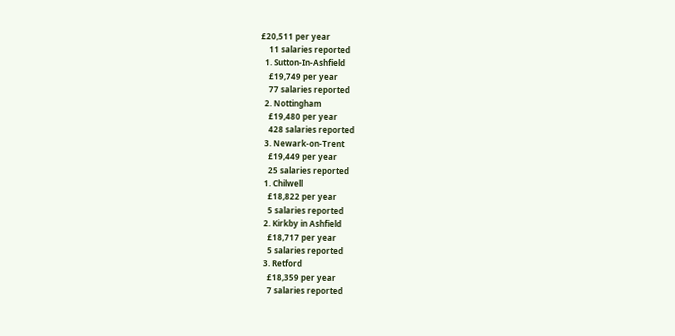£20,511 per year
    11 salaries reported
  1. Sutton-In-Ashfield
    £19,749 per year
    77 salaries reported
  2. Nottingham
    £19,480 per year
    428 salaries reported
  3. Newark-on-Trent
    £19,449 per year
    25 salaries reported
  1. Chilwell
    £18,822 per year
    5 salaries reported
  2. Kirkby in Ashfield
    £18,717 per year
    5 salaries reported
  3. Retford
    £18,359 per year
    7 salaries reported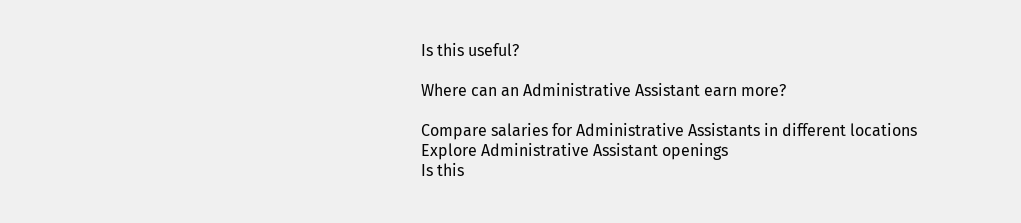Is this useful?

Where can an Administrative Assistant earn more?

Compare salaries for Administrative Assistants in different locations
Explore Administrative Assistant openings
Is this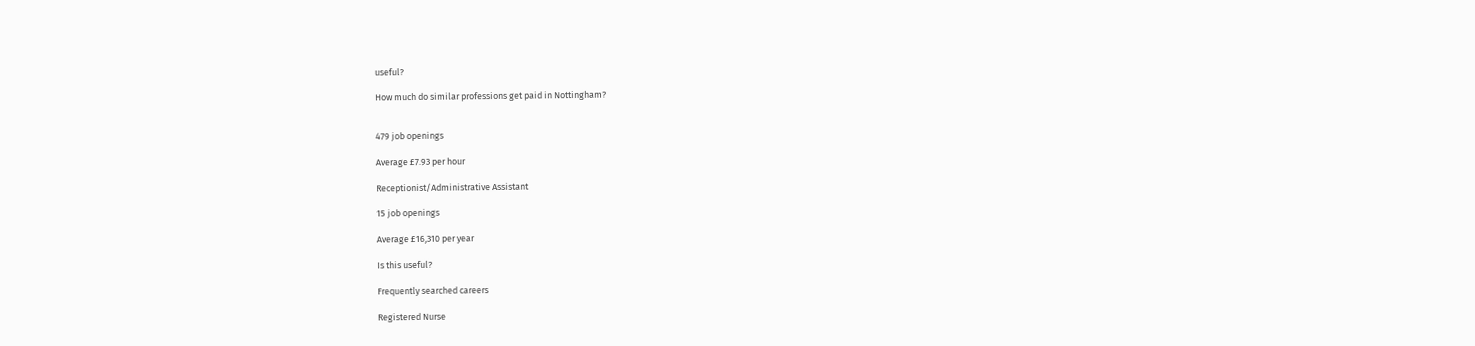useful?

How much do similar professions get paid in Nottingham?


479 job openings

Average £7.93 per hour

Receptionist/Administrative Assistant

15 job openings

Average £16,310 per year

Is this useful?

Frequently searched careers

Registered Nurse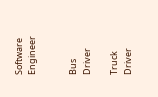Software Engineer


Bus Driver

Truck Driver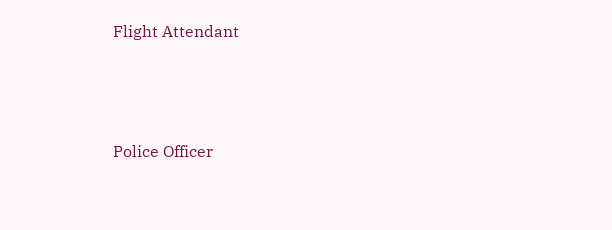Flight Attendant




Police Officer